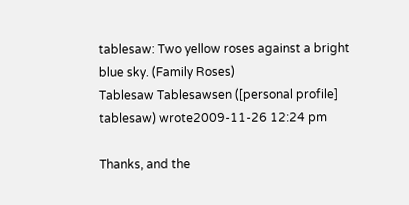tablesaw: Two yellow roses against a bright blue sky. (Family Roses)
Tablesaw Tablesawsen ([personal profile] tablesaw) wrote2009-11-26 12:24 pm

Thanks, and the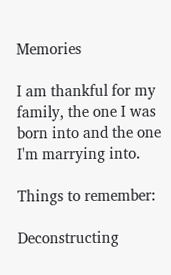Memories

I am thankful for my family, the one I was born into and the one I'm marrying into.

Things to remember:

Deconstructing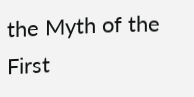the Myth of the First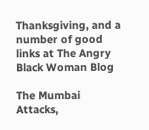Thanksgiving, and a number of good links at The Angry Black Woman Blog

The Mumbai Attacks,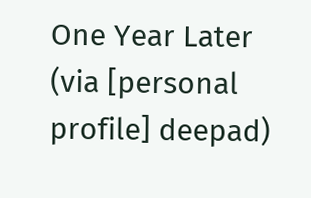One Year Later (via [personal profile] deepad)